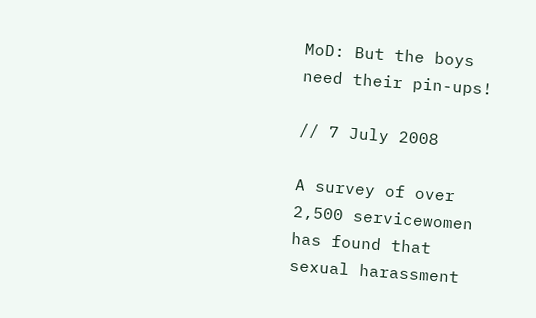MoD: But the boys need their pin-ups!

// 7 July 2008

A survey of over 2,500 servicewomen has found that sexual harassment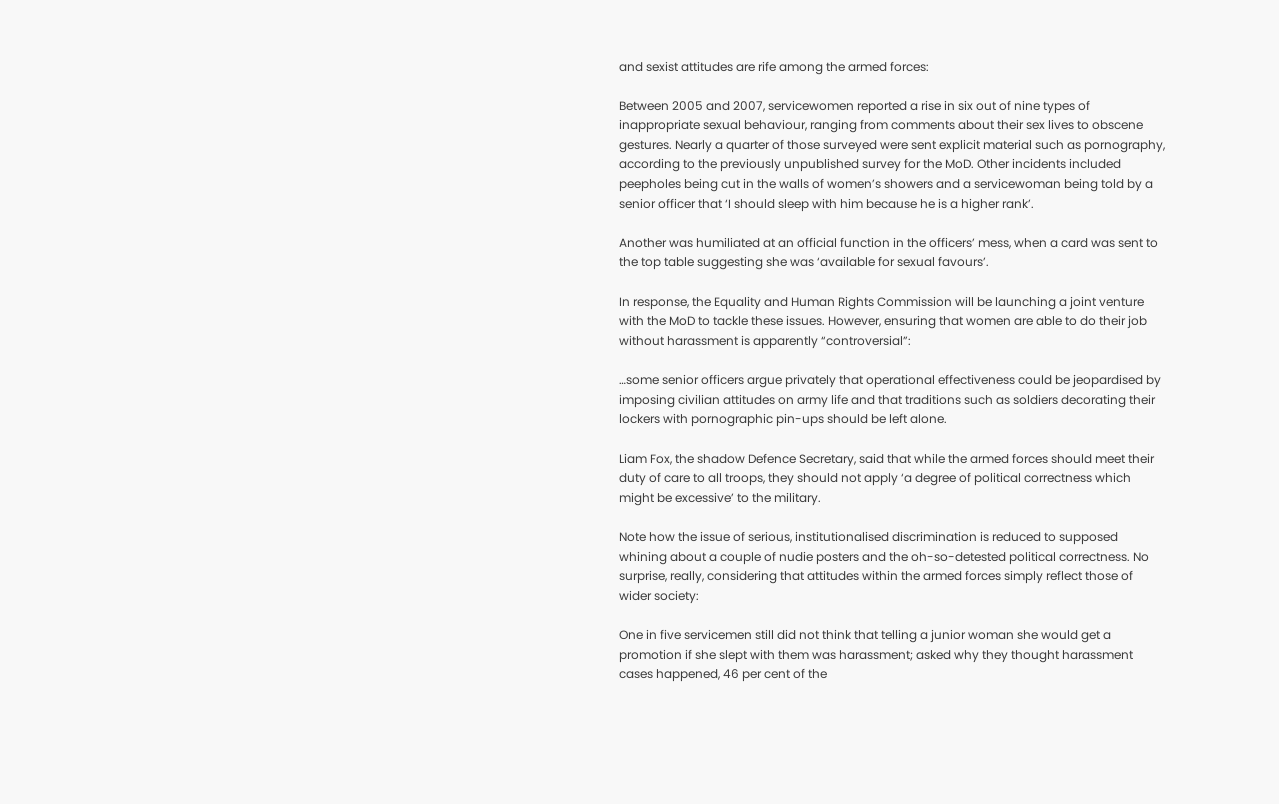and sexist attitudes are rife among the armed forces:

Between 2005 and 2007, servicewomen reported a rise in six out of nine types of inappropriate sexual behaviour, ranging from comments about their sex lives to obscene gestures. Nearly a quarter of those surveyed were sent explicit material such as pornography, according to the previously unpublished survey for the MoD. Other incidents included peepholes being cut in the walls of women’s showers and a servicewoman being told by a senior officer that ‘I should sleep with him because he is a higher rank’.

Another was humiliated at an official function in the officers’ mess, when a card was sent to the top table suggesting she was ‘available for sexual favours’.

In response, the Equality and Human Rights Commission will be launching a joint venture with the MoD to tackle these issues. However, ensuring that women are able to do their job without harassment is apparently “controversial”:

…some senior officers argue privately that operational effectiveness could be jeopardised by imposing civilian attitudes on army life and that traditions such as soldiers decorating their lockers with pornographic pin-ups should be left alone.

Liam Fox, the shadow Defence Secretary, said that while the armed forces should meet their duty of care to all troops, they should not apply ‘a degree of political correctness which might be excessive’ to the military.

Note how the issue of serious, institutionalised discrimination is reduced to supposed whining about a couple of nudie posters and the oh-so-detested political correctness. No surprise, really, considering that attitudes within the armed forces simply reflect those of wider society:

One in five servicemen still did not think that telling a junior woman she would get a promotion if she slept with them was harassment; asked why they thought harassment cases happened, 46 per cent of the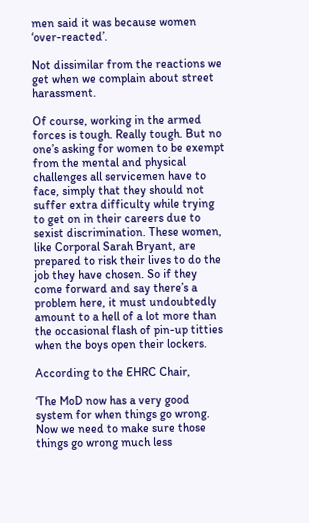men said it was because women ‘over-reacted’.

Not dissimilar from the reactions we get when we complain about street harassment.

Of course, working in the armed forces is tough. Really tough. But no one’s asking for women to be exempt from the mental and physical challenges all servicemen have to face, simply that they should not suffer extra difficulty while trying to get on in their careers due to sexist discrimination. These women, like Corporal Sarah Bryant, are prepared to risk their lives to do the job they have chosen. So if they come forward and say there’s a problem here, it must undoubtedly amount to a hell of a lot more than the occasional flash of pin-up titties when the boys open their lockers.

According to the EHRC Chair,

‘The MoD now has a very good system for when things go wrong. Now we need to make sure those things go wrong much less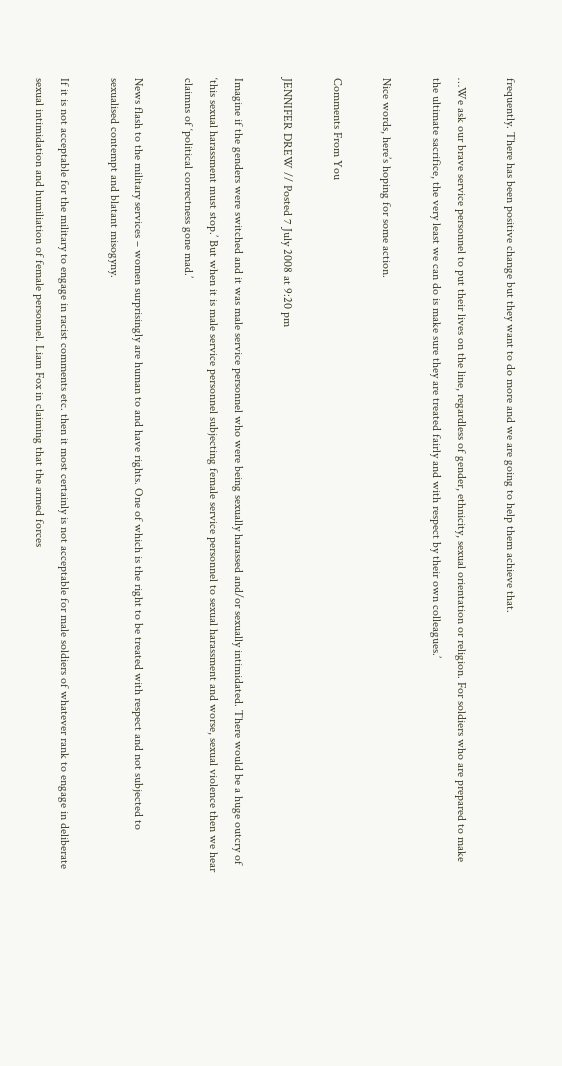frequently. There has been positive change but they want to do more and we are going to help them achieve that.

…We ask our brave service personnel to put their lives on the line, regardless of gender, ethnicity, sexual orientation or religion. For soldiers who are prepared to make the ultimate sacrifice, the very least we can do is make sure they are treated fairly and with respect by their own colleagues.’

Nice words, here’s hoping for some action.

Comments From You

JENNIFER DREW // Posted 7 July 2008 at 9:20 pm

Imagine if the genders were switched and it was male service personnel who were being sexually harassed and/or sexually intimidated. There would be a huge outcry of ‘this sexual harassment must stop.’ But when it is male service personnel subjecting female service personnel to sexual harassment and worse, sexual violence then we hear claimns of ‘political correctness gone mad.’

News flash to the military services – women surprisingly are human to and have rights. One of which is the right to be treated with respect and not subjected to sexualised contempt and blatant misogyny.

If it is not acceptable for the military to engage in racist comments etc. then it most certainly is not acceptable for male soldiers of whatever rank to engage in deliberate sexual intimidation and humiliation of female personnel. Liam Fox in claiming that the armed forces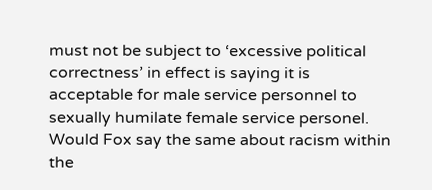must not be subject to ‘excessive political correctness’ in effect is saying it is acceptable for male service personnel to sexually humilate female service personel. Would Fox say the same about racism within the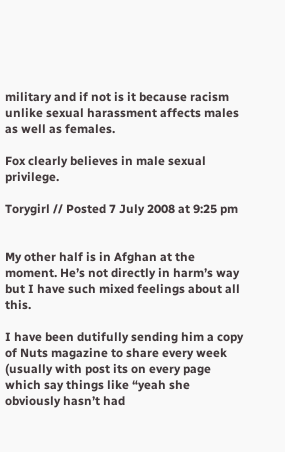military and if not is it because racism unlike sexual harassment affects males as well as females.

Fox clearly believes in male sexual privilege.

Torygirl // Posted 7 July 2008 at 9:25 pm


My other half is in Afghan at the moment. He’s not directly in harm’s way but I have such mixed feelings about all this.

I have been dutifully sending him a copy of Nuts magazine to share every week (usually with post its on every page which say things like “yeah she obviously hasn’t had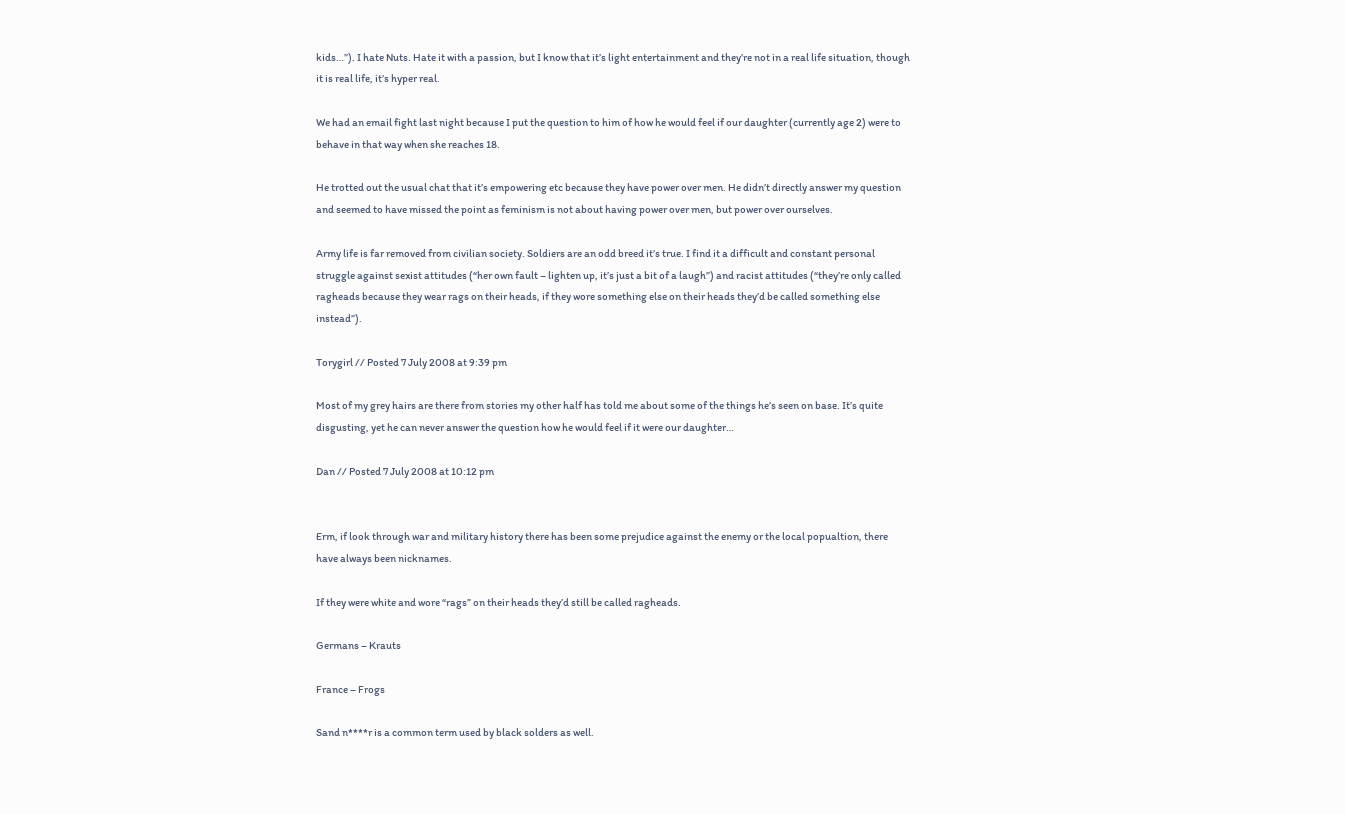kids…”). I hate Nuts. Hate it with a passion, but I know that it’s light entertainment and they’re not in a real life situation, though it is real life, it’s hyper real.

We had an email fight last night because I put the question to him of how he would feel if our daughter (currently age 2) were to behave in that way when she reaches 18.

He trotted out the usual chat that it’s empowering etc because they have power over men. He didn’t directly answer my question and seemed to have missed the point as feminism is not about having power over men, but power over ourselves.

Army life is far removed from civilian society. Soldiers are an odd breed it’s true. I find it a difficult and constant personal struggle against sexist attitudes (“her own fault – lighten up, it’s just a bit of a laugh”) and racist attitudes (“they’re only called ragheads because they wear rags on their heads, if they wore something else on their heads they’d be called something else instead”).

Torygirl // Posted 7 July 2008 at 9:39 pm

Most of my grey hairs are there from stories my other half has told me about some of the things he’s seen on base. It’s quite disgusting, yet he can never answer the question how he would feel if it were our daughter…

Dan // Posted 7 July 2008 at 10:12 pm


Erm, if look through war and military history there has been some prejudice against the enemy or the local popualtion, there have always been nicknames.

If they were white and wore “rags” on their heads they’d still be called ragheads.

Germans – Krauts

France – Frogs

Sand n****r is a common term used by black solders as well.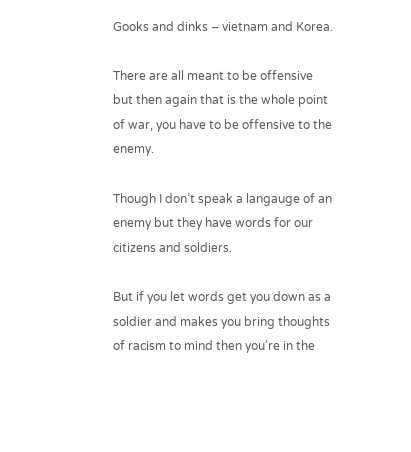Gooks and dinks – vietnam and Korea.

There are all meant to be offensive but then again that is the whole point of war, you have to be offensive to the enemy.

Though I don’t speak a langauge of an enemy but they have words for our citizens and soldiers.

But if you let words get you down as a soldier and makes you bring thoughts of racism to mind then you’re in the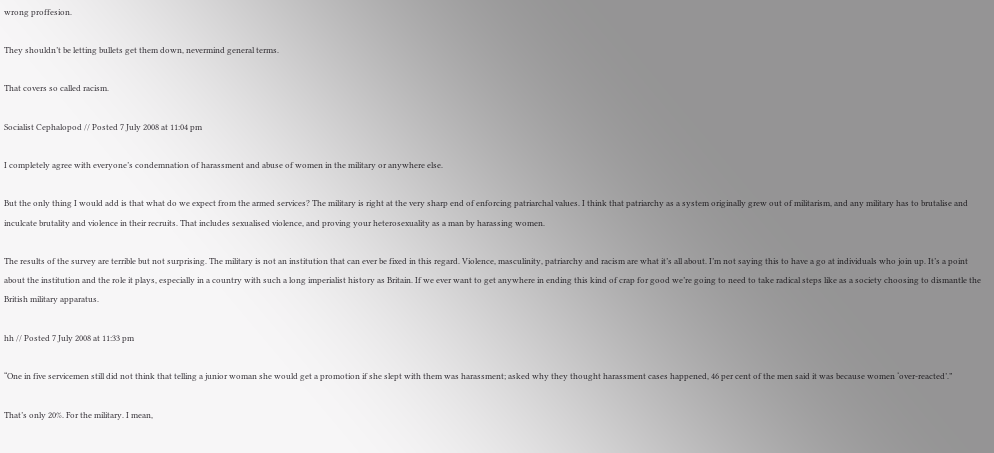wrong proffesion.

They shouldn’t be letting bullets get them down, nevermind general terms.

That covers so called racism.

Socialist Cephalopod // Posted 7 July 2008 at 11:04 pm

I completely agree with everyone’s condemnation of harassment and abuse of women in the military or anywhere else.

But the only thing I would add is that what do we expect from the armed services? The military is right at the very sharp end of enforcing patriarchal values. I think that patriarchy as a system originally grew out of militarism, and any military has to brutalise and inculcate brutality and violence in their recruits. That includes sexualised violence, and proving your heterosexuality as a man by harassing women.

The results of the survey are terrible but not surprising. The military is not an institution that can ever be fixed in this regard. Violence, masculinity, patriarchy and racism are what it’s all about. I’m not saying this to have a go at individuals who join up. It’s a point about the institution and the role it plays, especially in a country with such a long imperialist history as Britain. If we ever want to get anywhere in ending this kind of crap for good we’re going to need to take radical steps like as a society choosing to dismantle the British military apparatus.

hh // Posted 7 July 2008 at 11:33 pm

“One in five servicemen still did not think that telling a junior woman she would get a promotion if she slept with them was harassment; asked why they thought harassment cases happened, 46 per cent of the men said it was because women ‘over-reacted’.”

That’s only 20%. For the military. I mean,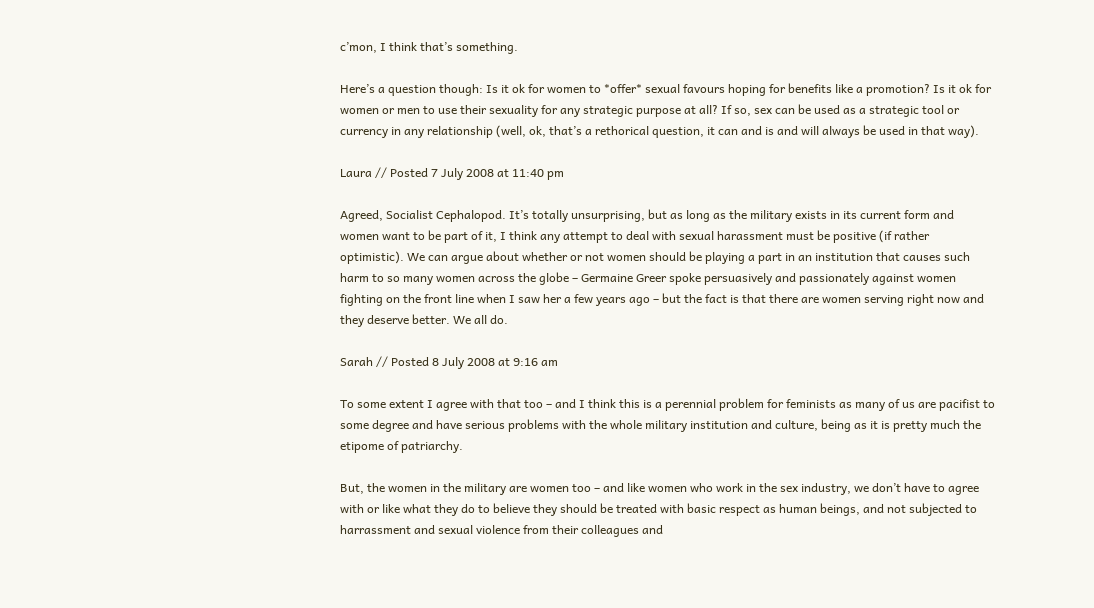c’mon, I think that’s something.

Here’s a question though: Is it ok for women to *offer* sexual favours hoping for benefits like a promotion? Is it ok for women or men to use their sexuality for any strategic purpose at all? If so, sex can be used as a strategic tool or currency in any relationship (well, ok, that’s a rethorical question, it can and is and will always be used in that way).

Laura // Posted 7 July 2008 at 11:40 pm

Agreed, Socialist Cephalopod. It’s totally unsurprising, but as long as the military exists in its current form and women want to be part of it, I think any attempt to deal with sexual harassment must be positive (if rather optimistic). We can argue about whether or not women should be playing a part in an institution that causes such harm to so many women across the globe – Germaine Greer spoke persuasively and passionately against women fighting on the front line when I saw her a few years ago – but the fact is that there are women serving right now and they deserve better. We all do.

Sarah // Posted 8 July 2008 at 9:16 am

To some extent I agree with that too – and I think this is a perennial problem for feminists as many of us are pacifist to some degree and have serious problems with the whole military institution and culture, being as it is pretty much the etipome of patriarchy.

But, the women in the military are women too – and like women who work in the sex industry, we don’t have to agree with or like what they do to believe they should be treated with basic respect as human beings, and not subjected to harrassment and sexual violence from their colleagues and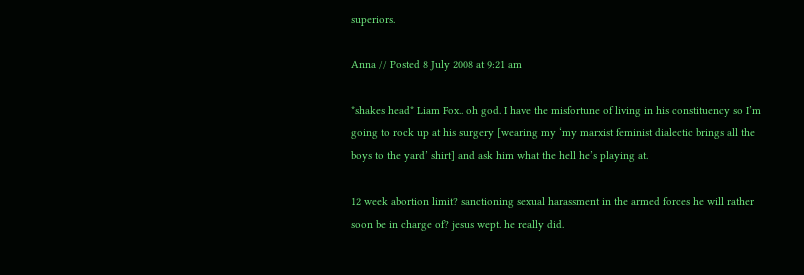superiors.

Anna // Posted 8 July 2008 at 9:21 am

*shakes head* Liam Fox.. oh god. I have the misfortune of living in his constituency so I’m going to rock up at his surgery [wearing my ‘my marxist feminist dialectic brings all the boys to the yard’ shirt] and ask him what the hell he’s playing at.

12 week abortion limit? sanctioning sexual harassment in the armed forces he will rather soon be in charge of? jesus wept. he really did.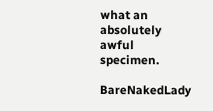what an absolutely awful specimen.

BareNakedLady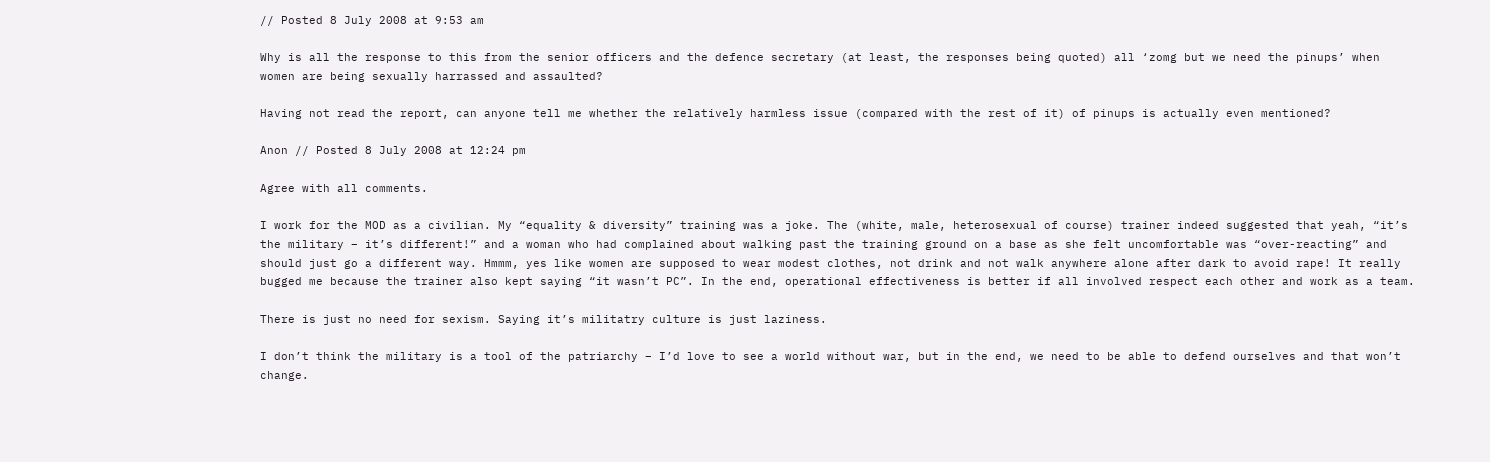// Posted 8 July 2008 at 9:53 am

Why is all the response to this from the senior officers and the defence secretary (at least, the responses being quoted) all ‘zomg but we need the pinups’ when women are being sexually harrassed and assaulted?

Having not read the report, can anyone tell me whether the relatively harmless issue (compared with the rest of it) of pinups is actually even mentioned?

Anon // Posted 8 July 2008 at 12:24 pm

Agree with all comments.

I work for the MOD as a civilian. My “equality & diversity” training was a joke. The (white, male, heterosexual of course) trainer indeed suggested that yeah, “it’s the military – it’s different!” and a woman who had complained about walking past the training ground on a base as she felt uncomfortable was “over-reacting” and should just go a different way. Hmmm, yes like women are supposed to wear modest clothes, not drink and not walk anywhere alone after dark to avoid rape! It really bugged me because the trainer also kept saying “it wasn’t PC”. In the end, operational effectiveness is better if all involved respect each other and work as a team.

There is just no need for sexism. Saying it’s militatry culture is just laziness.

I don’t think the military is a tool of the patriarchy – I’d love to see a world without war, but in the end, we need to be able to defend ourselves and that won’t change.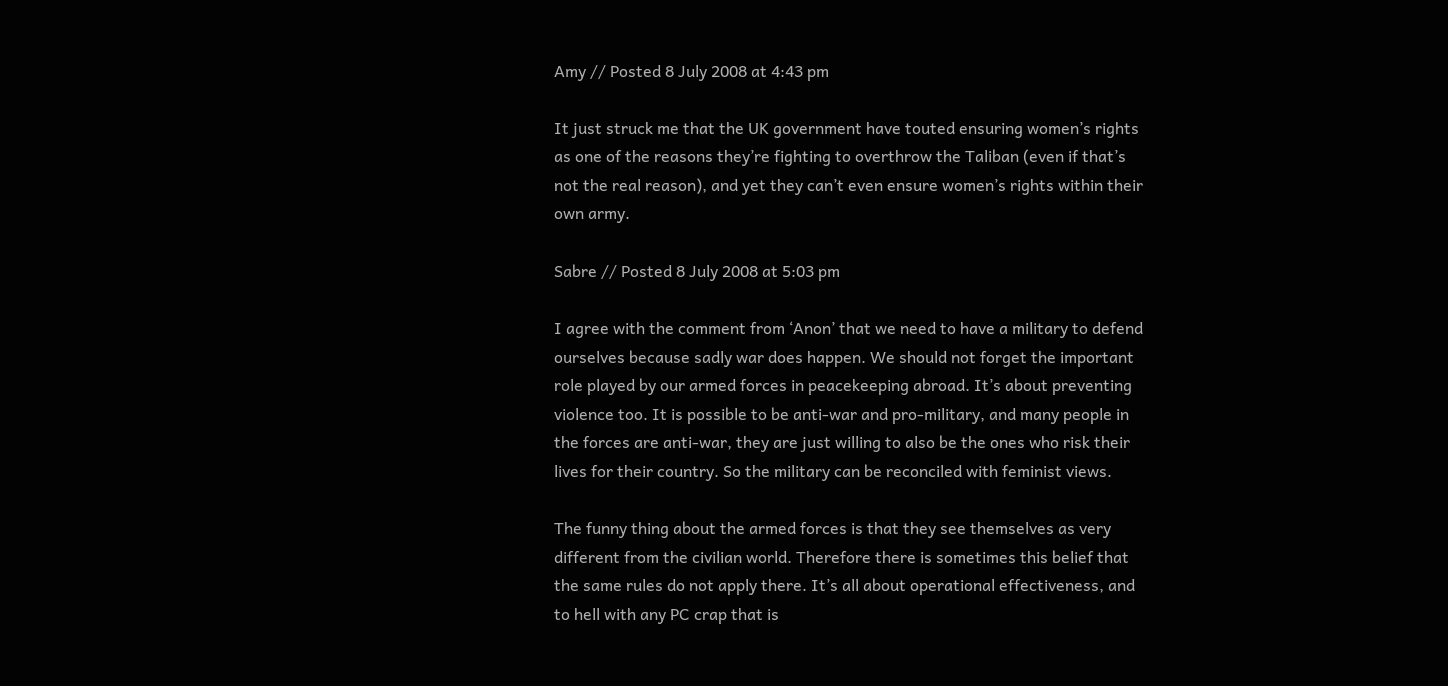Amy // Posted 8 July 2008 at 4:43 pm

It just struck me that the UK government have touted ensuring women’s rights as one of the reasons they’re fighting to overthrow the Taliban (even if that’s not the real reason), and yet they can’t even ensure women’s rights within their own army.

Sabre // Posted 8 July 2008 at 5:03 pm

I agree with the comment from ‘Anon’ that we need to have a military to defend ourselves because sadly war does happen. We should not forget the important role played by our armed forces in peacekeeping abroad. It’s about preventing violence too. It is possible to be anti-war and pro-military, and many people in the forces are anti-war, they are just willing to also be the ones who risk their lives for their country. So the military can be reconciled with feminist views.

The funny thing about the armed forces is that they see themselves as very different from the civilian world. Therefore there is sometimes this belief that the same rules do not apply there. It’s all about operational effectiveness, and to hell with any PC crap that is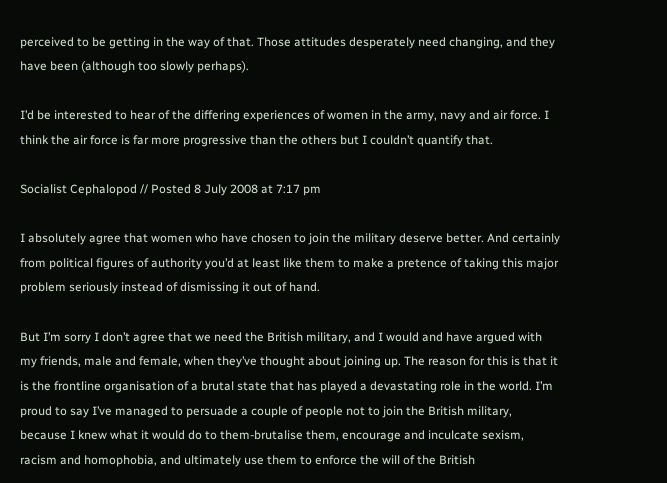perceived to be getting in the way of that. Those attitudes desperately need changing, and they have been (although too slowly perhaps).

I’d be interested to hear of the differing experiences of women in the army, navy and air force. I think the air force is far more progressive than the others but I couldn’t quantify that.

Socialist Cephalopod // Posted 8 July 2008 at 7:17 pm

I absolutely agree that women who have chosen to join the military deserve better. And certainly from political figures of authority you’d at least like them to make a pretence of taking this major problem seriously instead of dismissing it out of hand.

But I’m sorry I don’t agree that we need the British military, and I would and have argued with my friends, male and female, when they’ve thought about joining up. The reason for this is that it is the frontline organisation of a brutal state that has played a devastating role in the world. I’m proud to say I’ve managed to persuade a couple of people not to join the British military, because I knew what it would do to them-brutalise them, encourage and inculcate sexism, racism and homophobia, and ultimately use them to enforce the will of the British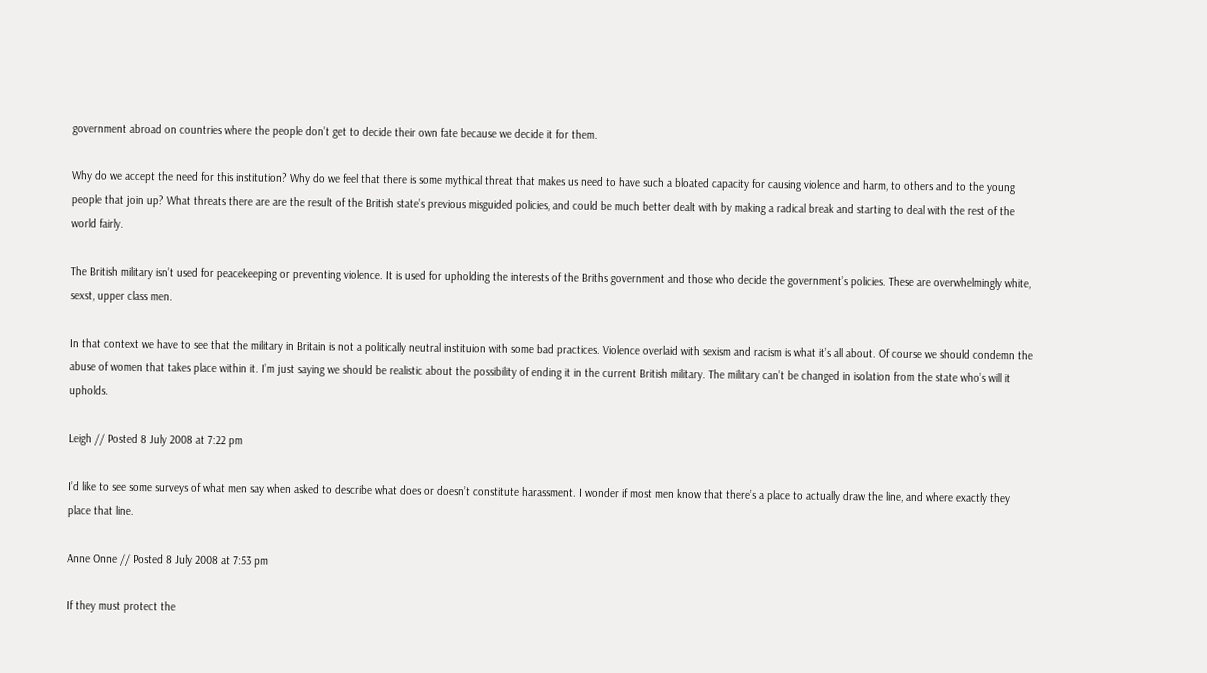government abroad on countries where the people don’t get to decide their own fate because we decide it for them.

Why do we accept the need for this institution? Why do we feel that there is some mythical threat that makes us need to have such a bloated capacity for causing violence and harm, to others and to the young people that join up? What threats there are are the result of the British state’s previous misguided policies, and could be much better dealt with by making a radical break and starting to deal with the rest of the world fairly.

The British military isn’t used for peacekeeping or preventing violence. It is used for upholding the interests of the Briths government and those who decide the government’s policies. These are overwhelmingly white, sexst, upper class men.

In that context we have to see that the military in Britain is not a politically neutral instituion with some bad practices. Violence overlaid with sexism and racism is what it’s all about. Of course we should condemn the abuse of women that takes place within it. I’m just saying we should be realistic about the possibility of ending it in the current British military. The military can’t be changed in isolation from the state who’s will it upholds.

Leigh // Posted 8 July 2008 at 7:22 pm

I’d like to see some surveys of what men say when asked to describe what does or doesn’t constitute harassment. I wonder if most men know that there’s a place to actually draw the line, and where exactly they place that line.

Anne Onne // Posted 8 July 2008 at 7:53 pm

If they must protect the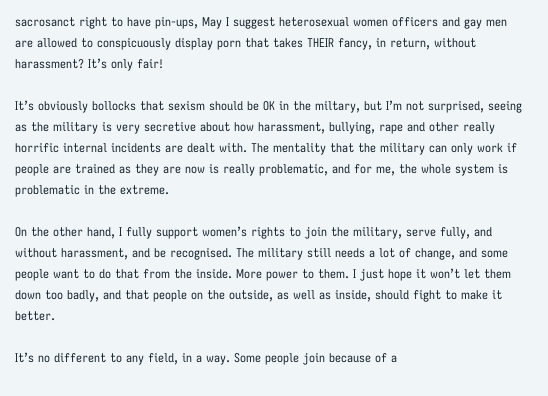sacrosanct right to have pin-ups, May I suggest heterosexual women officers and gay men are allowed to conspicuously display porn that takes THEIR fancy, in return, without harassment? It’s only fair!

It’s obviously bollocks that sexism should be OK in the miltary, but I’m not surprised, seeing as the military is very secretive about how harassment, bullying, rape and other really horrific internal incidents are dealt with. The mentality that the military can only work if people are trained as they are now is really problematic, and for me, the whole system is problematic in the extreme.

On the other hand, I fully support women’s rights to join the military, serve fully, and without harassment, and be recognised. The military still needs a lot of change, and some people want to do that from the inside. More power to them. I just hope it won’t let them down too badly, and that people on the outside, as well as inside, should fight to make it better.

It’s no different to any field, in a way. Some people join because of a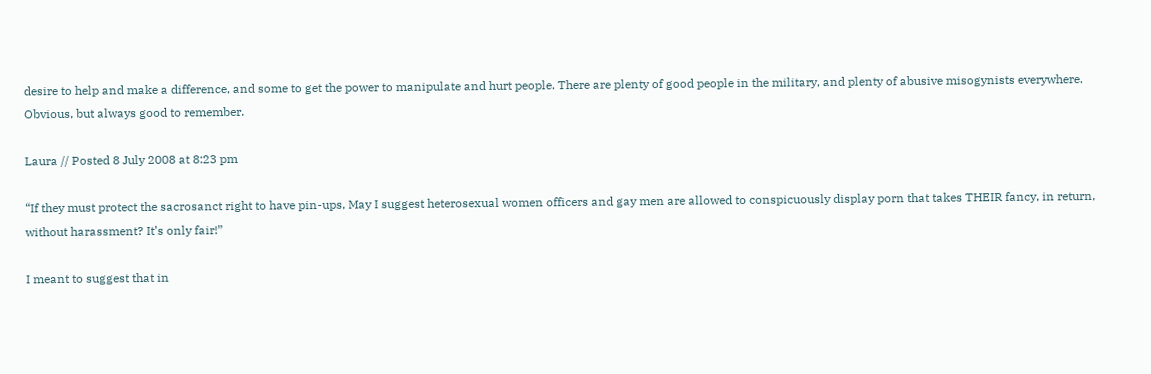desire to help and make a difference, and some to get the power to manipulate and hurt people. There are plenty of good people in the military, and plenty of abusive misogynists everywhere. Obvious, but always good to remember.

Laura // Posted 8 July 2008 at 8:23 pm

“If they must protect the sacrosanct right to have pin-ups, May I suggest heterosexual women officers and gay men are allowed to conspicuously display porn that takes THEIR fancy, in return, without harassment? It’s only fair!”

I meant to suggest that in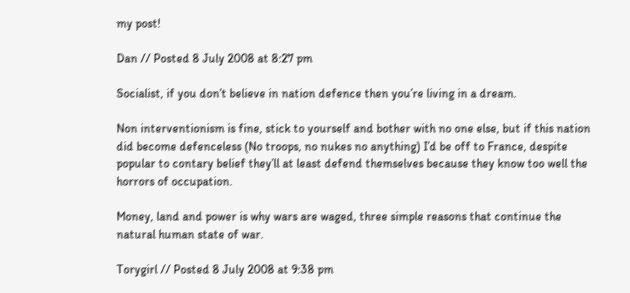my post!

Dan // Posted 8 July 2008 at 8:27 pm

Socialist, if you don’t believe in nation defence then you’re living in a dream.

Non interventionism is fine, stick to yourself and bother with no one else, but if this nation did become defenceless (No troops, no nukes no anything) I’d be off to France, despite popular to contary belief they’ll at least defend themselves because they know too well the horrors of occupation.

Money, land and power is why wars are waged, three simple reasons that continue the natural human state of war.

Torygirl // Posted 8 July 2008 at 9:38 pm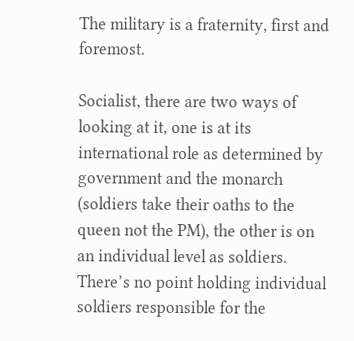The military is a fraternity, first and foremost.

Socialist, there are two ways of looking at it, one is at its international role as determined by government and the monarch (soldiers take their oaths to the queen not the PM), the other is on an individual level as soldiers. There’s no point holding individual soldiers responsible for the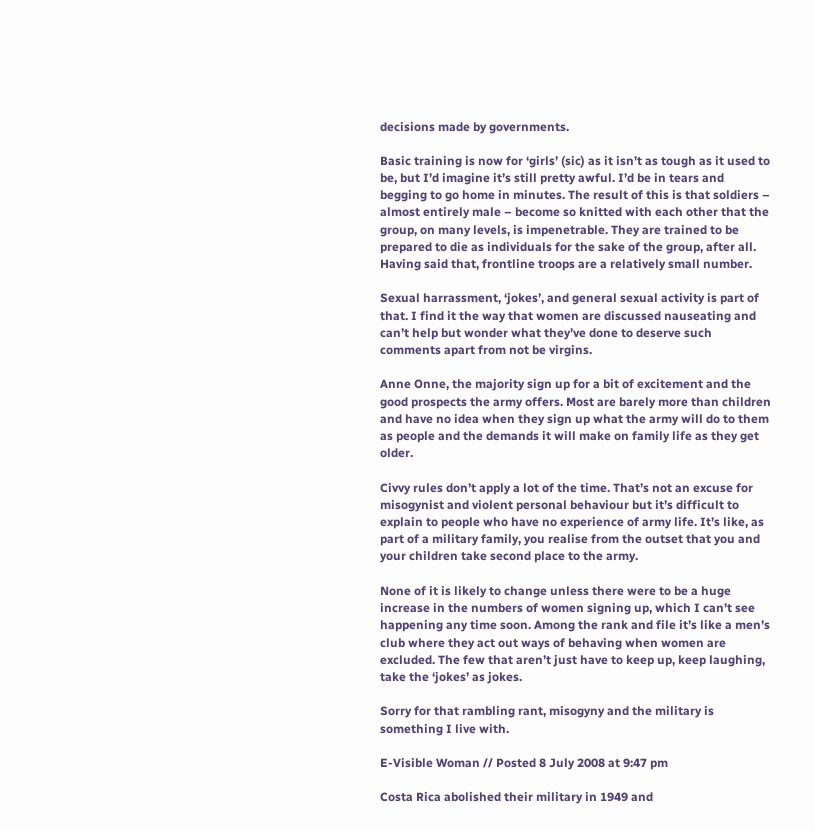decisions made by governments.

Basic training is now for ‘girls’ (sic) as it isn’t as tough as it used to be, but I’d imagine it’s still pretty awful. I’d be in tears and begging to go home in minutes. The result of this is that soldiers – almost entirely male – become so knitted with each other that the group, on many levels, is impenetrable. They are trained to be prepared to die as individuals for the sake of the group, after all. Having said that, frontline troops are a relatively small number.

Sexual harrassment, ‘jokes’, and general sexual activity is part of that. I find it the way that women are discussed nauseating and can’t help but wonder what they’ve done to deserve such comments apart from not be virgins.

Anne Onne, the majority sign up for a bit of excitement and the good prospects the army offers. Most are barely more than children and have no idea when they sign up what the army will do to them as people and the demands it will make on family life as they get older.

Civvy rules don’t apply a lot of the time. That’s not an excuse for misogynist and violent personal behaviour but it’s difficult to explain to people who have no experience of army life. It’s like, as part of a military family, you realise from the outset that you and your children take second place to the army.

None of it is likely to change unless there were to be a huge increase in the numbers of women signing up, which I can’t see happening any time soon. Among the rank and file it’s like a men’s club where they act out ways of behaving when women are excluded. The few that aren’t just have to keep up, keep laughing, take the ‘jokes’ as jokes.

Sorry for that rambling rant, misogyny and the military is something I live with.

E-Visible Woman // Posted 8 July 2008 at 9:47 pm

Costa Rica abolished their military in 1949 and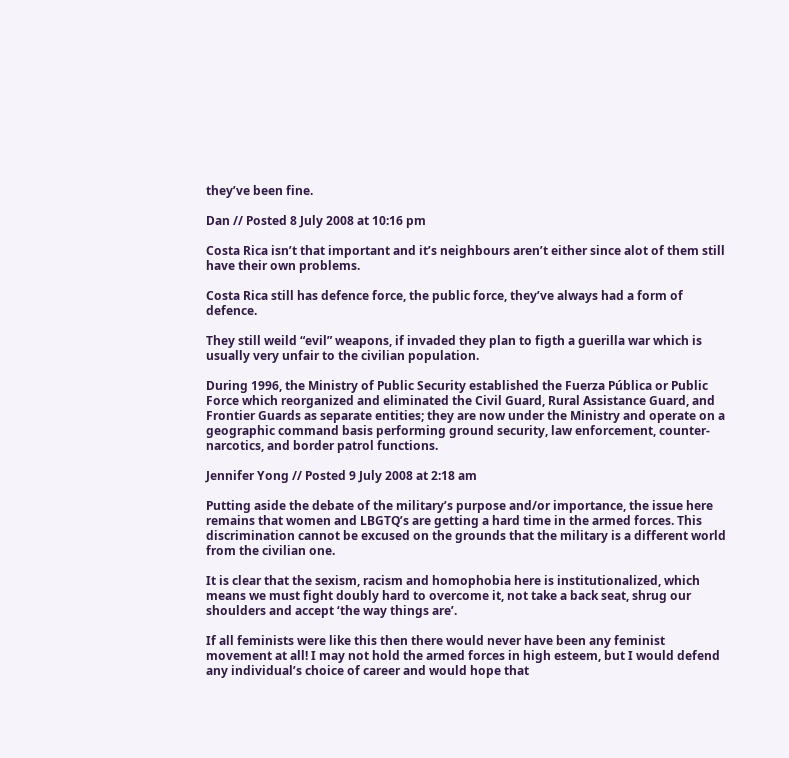they’ve been fine.

Dan // Posted 8 July 2008 at 10:16 pm

Costa Rica isn’t that important and it’s neighbours aren’t either since alot of them still have their own problems.

Costa Rica still has defence force, the public force, they’ve always had a form of defence.

They still weild “evil” weapons, if invaded they plan to figth a guerilla war which is usually very unfair to the civilian population.

During 1996, the Ministry of Public Security established the Fuerza Pública or Public Force which reorganized and eliminated the Civil Guard, Rural Assistance Guard, and Frontier Guards as separate entities; they are now under the Ministry and operate on a geographic command basis performing ground security, law enforcement, counter-narcotics, and border patrol functions.

Jennifer Yong // Posted 9 July 2008 at 2:18 am

Putting aside the debate of the military’s purpose and/or importance, the issue here remains that women and LBGTQ’s are getting a hard time in the armed forces. This discrimination cannot be excused on the grounds that the military is a different world from the civilian one.

It is clear that the sexism, racism and homophobia here is institutionalized, which means we must fight doubly hard to overcome it, not take a back seat, shrug our shoulders and accept ‘the way things are’.

If all feminists were like this then there would never have been any feminist movement at all! I may not hold the armed forces in high esteem, but I would defend any individual’s choice of career and would hope that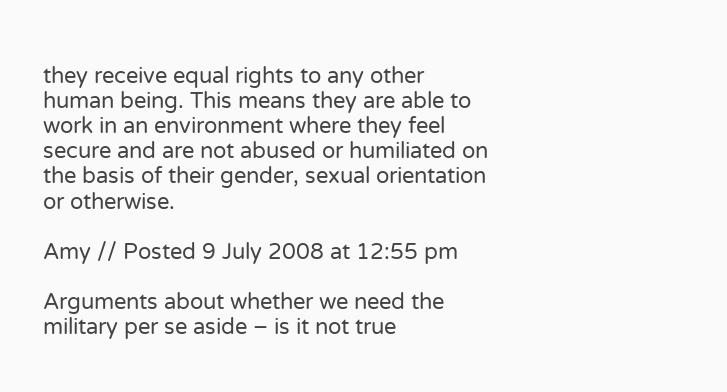they receive equal rights to any other human being. This means they are able to work in an environment where they feel secure and are not abused or humiliated on the basis of their gender, sexual orientation or otherwise.

Amy // Posted 9 July 2008 at 12:55 pm

Arguments about whether we need the military per se aside – is it not true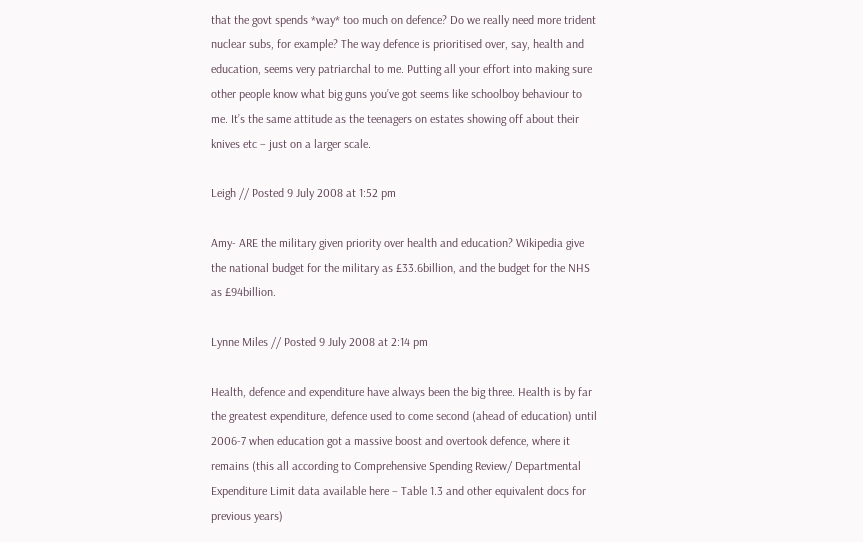that the govt spends *way* too much on defence? Do we really need more trident nuclear subs, for example? The way defence is prioritised over, say, health and education, seems very patriarchal to me. Putting all your effort into making sure other people know what big guns you’ve got seems like schoolboy behaviour to me. It’s the same attitude as the teenagers on estates showing off about their knives etc – just on a larger scale.

Leigh // Posted 9 July 2008 at 1:52 pm

Amy- ARE the military given priority over health and education? Wikipedia give the national budget for the military as £33.6billion, and the budget for the NHS as £94billion.

Lynne Miles // Posted 9 July 2008 at 2:14 pm

Health, defence and expenditure have always been the big three. Health is by far the greatest expenditure, defence used to come second (ahead of education) until 2006-7 when education got a massive boost and overtook defence, where it remains (this all according to Comprehensive Spending Review/ Departmental Expenditure Limit data available here – Table 1.3 and other equivalent docs for previous years)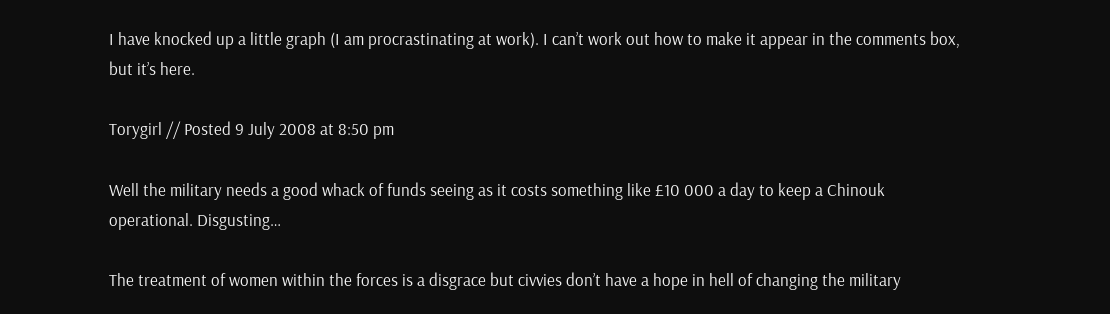I have knocked up a little graph (I am procrastinating at work). I can’t work out how to make it appear in the comments box, but it’s here.

Torygirl // Posted 9 July 2008 at 8:50 pm

Well the military needs a good whack of funds seeing as it costs something like £10 000 a day to keep a Chinouk operational. Disgusting…

The treatment of women within the forces is a disgrace but civvies don’t have a hope in hell of changing the military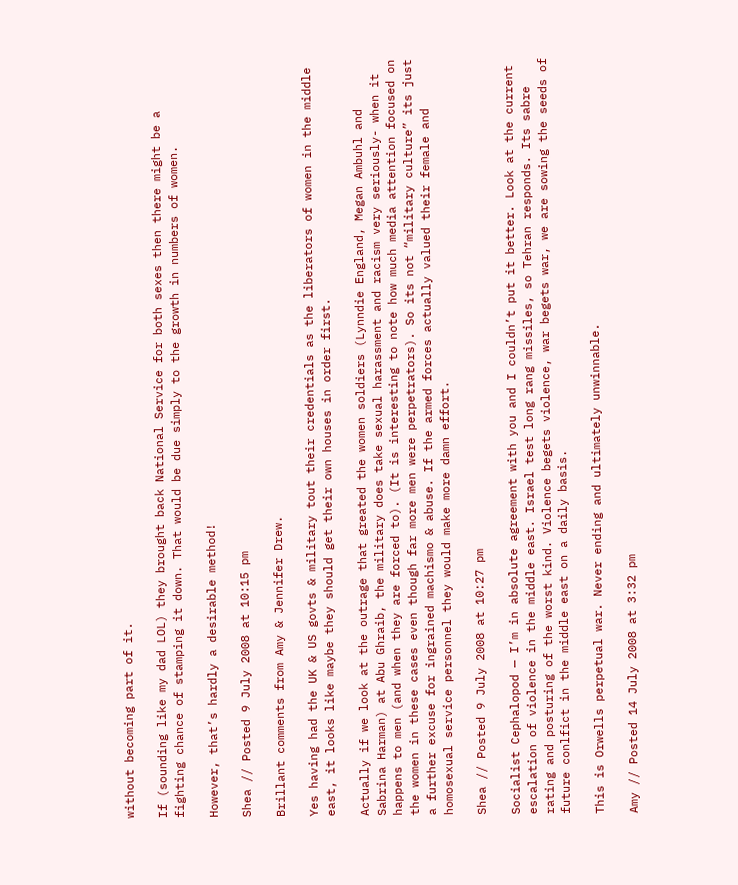without becoming part of it.

If (sounding like my dad LOL) they brought back National Service for both sexes then there might be a fighting chance of stamping it down. That would be due simply to the growth in numbers of women.

However, that’s hardly a desirable method!

Shea // Posted 9 July 2008 at 10:15 pm

Brillant comments from Amy & Jennifer Drew.

Yes having had the UK & US govts & military tout their credentials as the liberators of women in the middle east, it looks like maybe they should get their own houses in order first.

Actually if we look at the outrage that greated the women soldiers (Lynndie England, Megan Ambuhl and Sabrina Harman) at Abu Ghraib, the military does take sexual harassment and racism very seriously- when it happens to men (and when they are forced to). (It is interesting to note how much media attention focused on the women in these cases even though far more men were perpetrators). So its not “military culture” its just a further excuse for ingrained machismo & abuse. If the armed forces actually valued their female and homosexual service personnel they would make more damn effort.

Shea // Posted 9 July 2008 at 10:27 pm

Socialist Cephalopod — I’m in absolute agreement with you and I couldn’t put it better. Look at the current escalation of violence in the middle east. Israel test long rang missiles, so Tehran responds. Its sabre rating and posturing of the worst kind. Violence begets violence, war begets war, we are sowing the seeds of future conlfict in the middle east on a daily basis.

This is Orwells perpetual war. Never ending and ultimately unwinnable.

Amy // Posted 14 July 2008 at 3:32 pm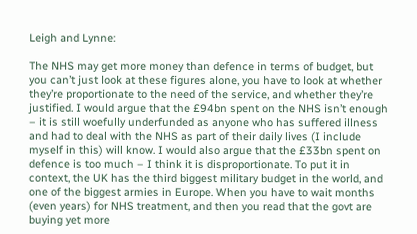Leigh and Lynne:

The NHS may get more money than defence in terms of budget, but you can’t just look at these figures alone, you have to look at whether they’re proportionate to the need of the service, and whether they’re justified. I would argue that the £94bn spent on the NHS isn’t enough – it is still woefully underfunded as anyone who has suffered illness and had to deal with the NHS as part of their daily lives (I include myself in this) will know. I would also argue that the £33bn spent on defence is too much – I think it is disproportionate. To put it in context, the UK has the third biggest military budget in the world, and one of the biggest armies in Europe. When you have to wait months (even years) for NHS treatment, and then you read that the govt are buying yet more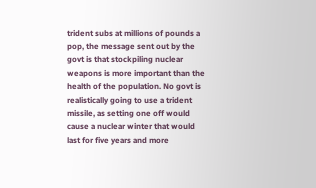trident subs at millions of pounds a pop, the message sent out by the govt is that stockpiling nuclear weapons is more important than the health of the population. No govt is realistically going to use a trident missile, as setting one off would cause a nuclear winter that would last for five years and more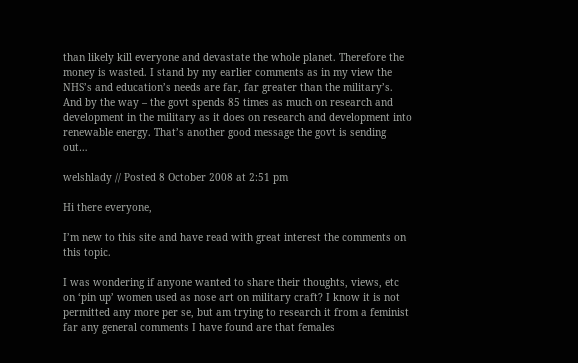than likely kill everyone and devastate the whole planet. Therefore the money is wasted. I stand by my earlier comments as in my view the NHS’s and education’s needs are far, far greater than the military’s. And by the way – the govt spends 85 times as much on research and development in the military as it does on research and development into renewable energy. That’s another good message the govt is sending out…

welshlady // Posted 8 October 2008 at 2:51 pm

Hi there everyone,

I’m new to this site and have read with great interest the comments on this topic.

I was wondering if anyone wanted to share their thoughts, views, etc on ‘pin up’ women used as nose art on military craft? I know it is not permitted any more per se, but am trying to research it from a feminist far any general comments I have found are that females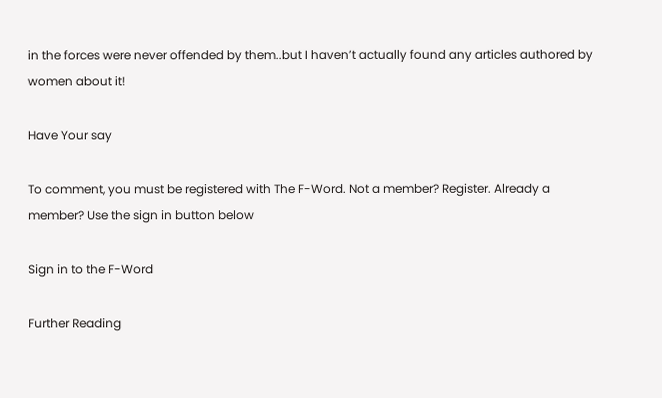in the forces were never offended by them..but I haven’t actually found any articles authored by women about it!

Have Your say

To comment, you must be registered with The F-Word. Not a member? Register. Already a member? Use the sign in button below

Sign in to the F-Word

Further Reading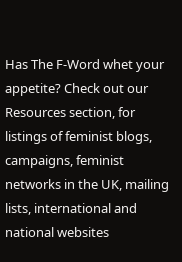Has The F-Word whet your appetite? Check out our Resources section, for listings of feminist blogs, campaigns, feminist networks in the UK, mailing lists, international and national websites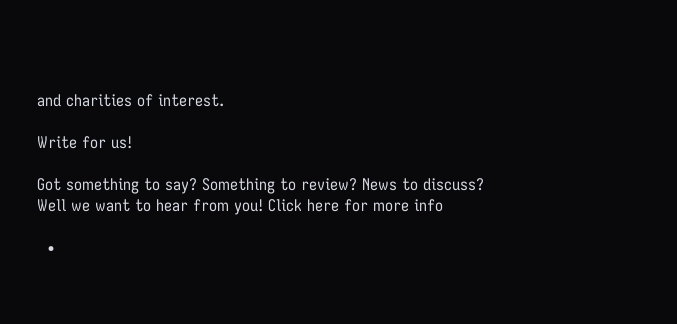and charities of interest.

Write for us!

Got something to say? Something to review? News to discuss? Well we want to hear from you! Click here for more info

  •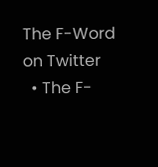The F-Word on Twitter
  • The F-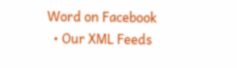Word on Facebook
  • Our XML Feeds